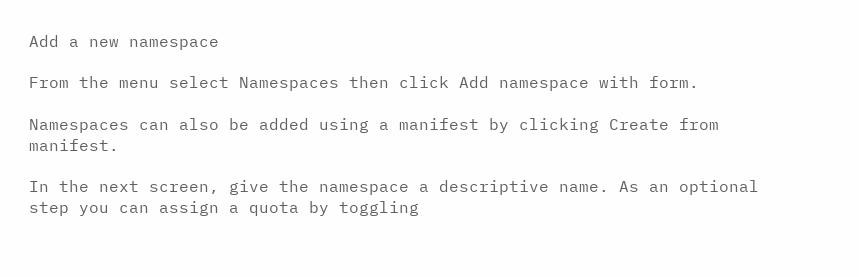Add a new namespace

From the menu select Namespaces then click Add namespace with form.

Namespaces can also be added using a manifest by clicking Create from manifest.

In the next screen, give the namespace a descriptive name. As an optional step you can assign a quota by toggling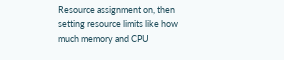Resource assignment on, then setting resource limits like how much memory and CPU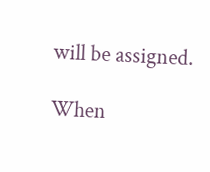will be assigned.

When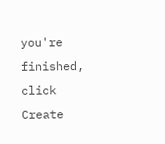you're finished, click Create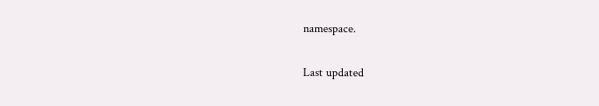namespace.

Last updated